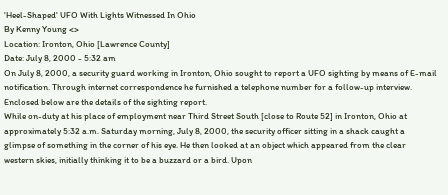'Heel-Shaped' UFO With Lights Witnessed In Ohio
By Kenny Young <>
Location: Ironton, Ohio [Lawrence County]
Date: July 8, 2000 - 5:32 am
On July 8, 2000, a security guard working in Ironton, Ohio sought to report a UFO sighting by means of E-mail notification. Through internet correspondence he furnished a telephone number for a follow-up interview. Enclosed below are the details of the sighting report.
While on-duty at his place of employment near Third Street South [close to Route 52] in Ironton, Ohio at approximately 5:32 a.m. Saturday morning, July 8, 2000, the security officer sitting in a shack caught a glimpse of something in the corner of his eye. He then looked at an object which appeared from the clear western skies, initially thinking it to be a buzzard or a bird. Upon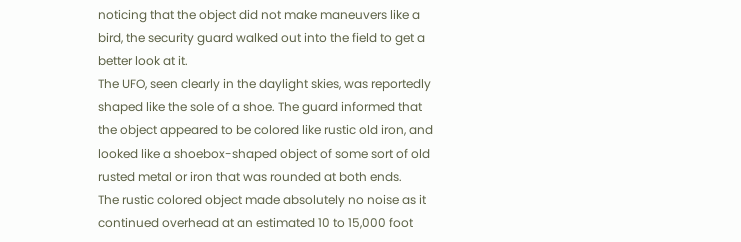noticing that the object did not make maneuvers like a bird, the security guard walked out into the field to get a better look at it.
The UFO, seen clearly in the daylight skies, was reportedly shaped like the sole of a shoe. The guard informed that the object appeared to be colored like rustic old iron, and looked like a shoebox-shaped object of some sort of old rusted metal or iron that was rounded at both ends.
The rustic colored object made absolutely no noise as it continued overhead at an estimated 10 to 15,000 foot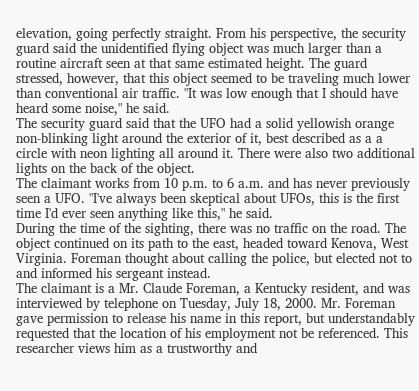elevation, going perfectly straight. From his perspective, the security guard said the unidentified flying object was much larger than a routine aircraft seen at that same estimated height. The guard stressed, however, that this object seemed to be traveling much lower than conventional air traffic. "It was low enough that I should have heard some noise," he said.
The security guard said that the UFO had a solid yellowish orange non-blinking light around the exterior of it, best described as a a circle with neon lighting all around it. There were also two additional lights on the back of the object.
The claimant works from 10 p.m. to 6 a.m. and has never previously seen a UFO. "I've always been skeptical about UFOs, this is the first time I'd ever seen anything like this," he said.
During the time of the sighting, there was no traffic on the road. The object continued on its path to the east, headed toward Kenova, West Virginia. Foreman thought about calling the police, but elected not to and informed his sergeant instead.
The claimant is a Mr. Claude Foreman, a Kentucky resident, and was interviewed by telephone on Tuesday, July 18, 2000. Mr. Foreman gave permission to release his name in this report, but understandably requested that the location of his employment not be referenced. This researcher views him as a trustworthy and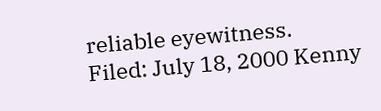reliable eyewitness.
Filed: July 18, 2000 Kenny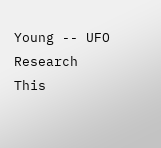Young -- UFO Research
This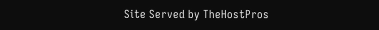Site Served by TheHostPros